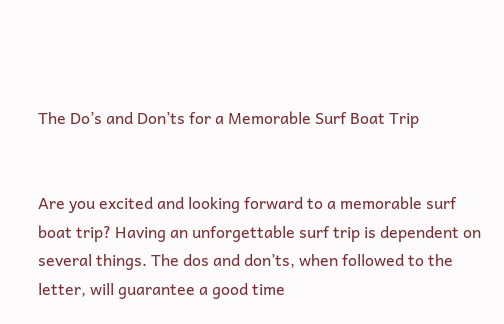The Do’s and Don’ts for a Memorable Surf Boat Trip


Are you excited and looking forward to a memorable surf boat trip? Having an unforgettable surf trip is dependent on several things. The dos and don’ts, when followed to the letter, will guarantee a good time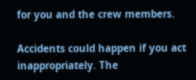for you and the crew members.

Accidents could happen if you act inappropriately. The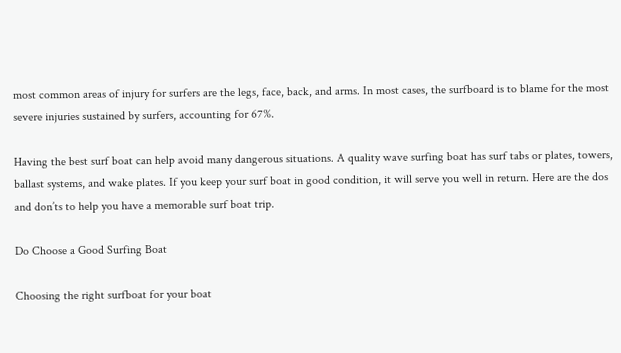most common areas of injury for surfers are the legs, face, back, and arms. In most cases, the surfboard is to blame for the most severe injuries sustained by surfers, accounting for 67%.

Having the best surf boat can help avoid many dangerous situations. A quality wave surfing boat has surf tabs or plates, towers, ballast systems, and wake plates. If you keep your surf boat in good condition, it will serve you well in return. Here are the dos and don’ts to help you have a memorable surf boat trip.

Do Choose a Good Surfing Boat

Choosing the right surfboat for your boat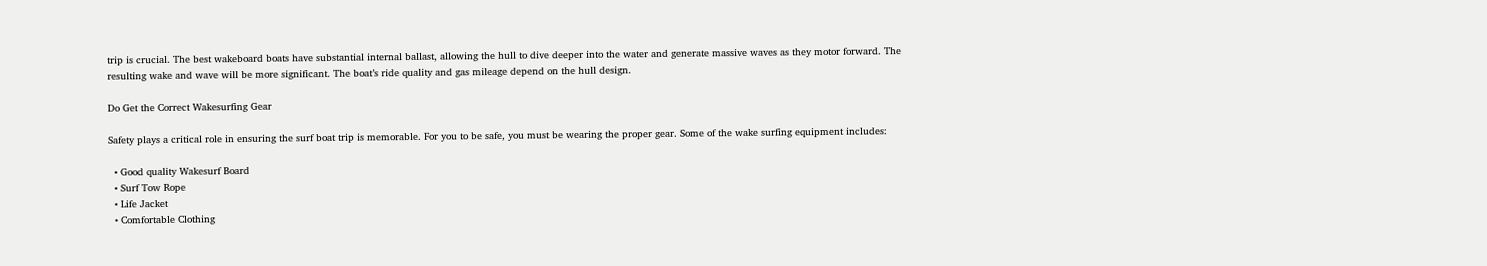trip is crucial. The best wakeboard boats have substantial internal ballast, allowing the hull to dive deeper into the water and generate massive waves as they motor forward. The resulting wake and wave will be more significant. The boat’s ride quality and gas mileage depend on the hull design.

Do Get the Correct Wakesurfing Gear

Safety plays a critical role in ensuring the surf boat trip is memorable. For you to be safe, you must be wearing the proper gear. Some of the wake surfing equipment includes:

  • Good quality Wakesurf Board
  • Surf Tow Rope
  • Life Jacket
  • Comfortable Clothing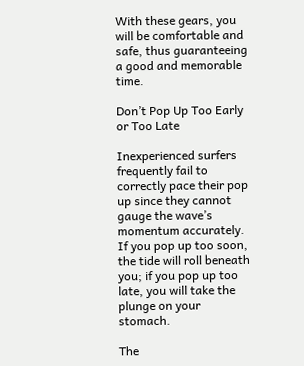With these gears, you will be comfortable and safe, thus guaranteeing a good and memorable time.

Don’t Pop Up Too Early or Too Late

Inexperienced surfers frequently fail to correctly pace their pop up since they cannot gauge the wave’s momentum accurately. If you pop up too soon, the tide will roll beneath you; if you pop up too late, you will take the plunge on your stomach.

The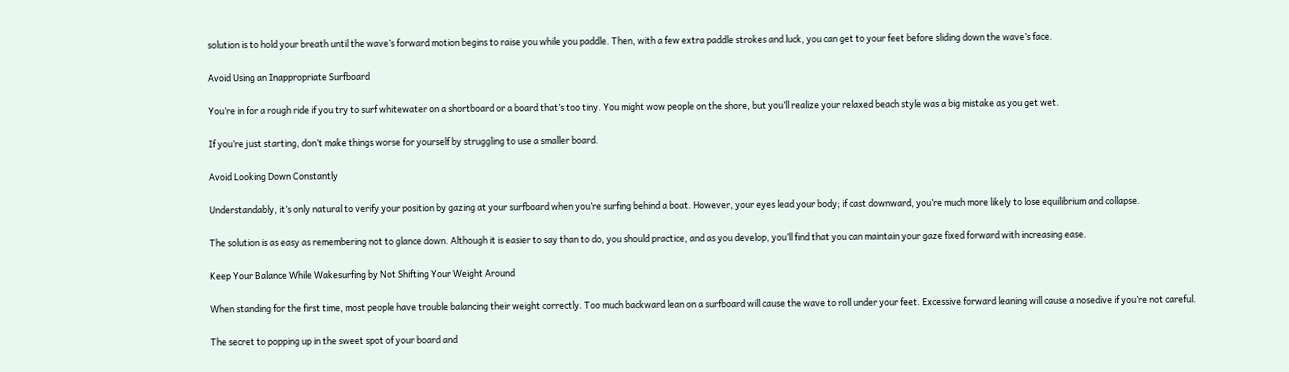solution is to hold your breath until the wave’s forward motion begins to raise you while you paddle. Then, with a few extra paddle strokes and luck, you can get to your feet before sliding down the wave’s face.

Avoid Using an Inappropriate Surfboard

You’re in for a rough ride if you try to surf whitewater on a shortboard or a board that’s too tiny. You might wow people on the shore, but you’ll realize your relaxed beach style was a big mistake as you get wet.

If you’re just starting, don’t make things worse for yourself by struggling to use a smaller board.

Avoid Looking Down Constantly

Understandably, it’s only natural to verify your position by gazing at your surfboard when you’re surfing behind a boat. However, your eyes lead your body; if cast downward, you’re much more likely to lose equilibrium and collapse.

The solution is as easy as remembering not to glance down. Although it is easier to say than to do, you should practice, and as you develop, you’ll find that you can maintain your gaze fixed forward with increasing ease.

Keep Your Balance While Wakesurfing by Not Shifting Your Weight Around

When standing for the first time, most people have trouble balancing their weight correctly. Too much backward lean on a surfboard will cause the wave to roll under your feet. Excessive forward leaning will cause a nosedive if you’re not careful.

The secret to popping up in the sweet spot of your board and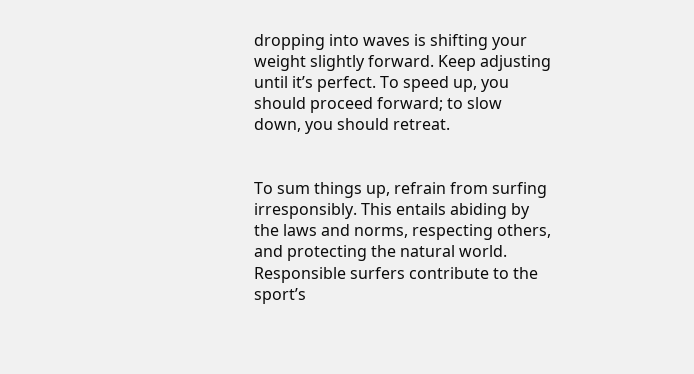dropping into waves is shifting your weight slightly forward. Keep adjusting until it’s perfect. To speed up, you should proceed forward; to slow down, you should retreat.


To sum things up, refrain from surfing irresponsibly. This entails abiding by the laws and norms, respecting others, and protecting the natural world. Responsible surfers contribute to the sport’s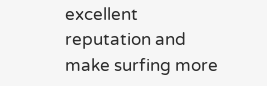excellent reputation and make surfing more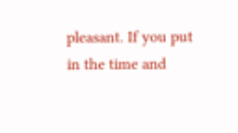pleasant. If you put in the time and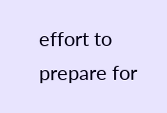effort to prepare for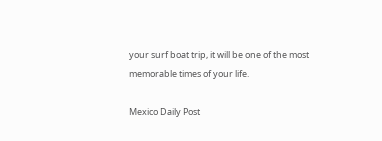your surf boat trip, it will be one of the most memorable times of your life.

Mexico Daily Post